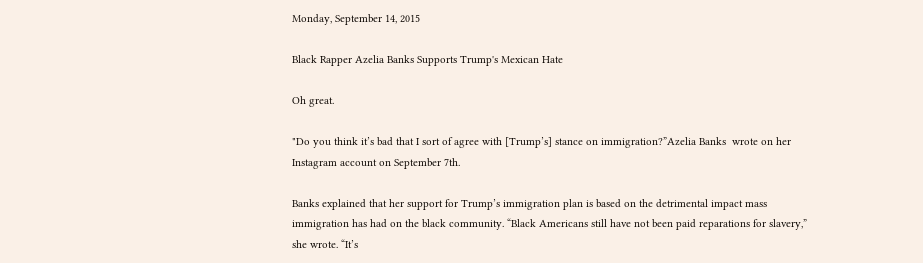Monday, September 14, 2015

Black Rapper Azelia Banks Supports Trump's Mexican Hate

Oh great.

"Do you think it’s bad that I sort of agree with [Trump’s] stance on immigration?”Azelia Banks  wrote on her Instagram account on September 7th.

Banks explained that her support for Trump’s immigration plan is based on the detrimental impact mass immigration has had on the black community. “Black Americans still have not been paid reparations for slavery,” she wrote. “It’s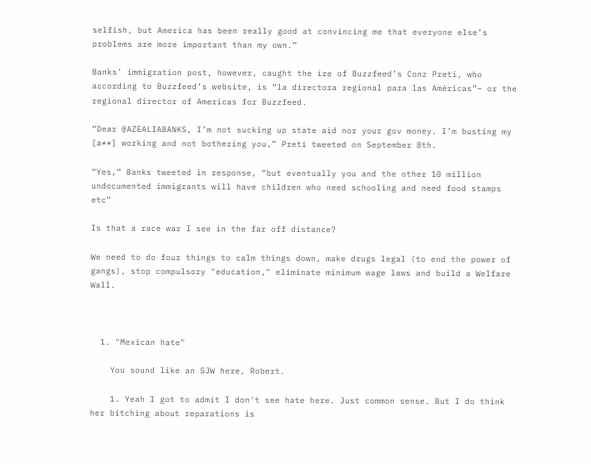selfish, but America has been really good at convincing me that everyone else’s problems are more important than my own.”

Banks’ immigration post, however, caught the ire of Buzzfeed’s Conz Preti, who according to Buzzfeed’s website, is “la directora regional para las Américas”– or the regional director of Americas for Buzzfeed.

“Dear @AZEALIABANKS, I’m not sucking up state aid nor your gov money. I’m busting my [a**] working and not bothering you,” Preti tweeted on September 8th.

“Yes,” Banks tweeted in response, “but eventually you and the other 10 million undocumented immigrants will have children who need schooling and need food stamps etc”

Is that a race war I see in the far off distance?

We need to do four things to calm things down, make drugs legal (to end the power of gangs), stop compulsory "education," eliminate minimum wage laws and build a Welfare Wall.



  1. "Mexican hate"

    You sound like an SJW here, Robert.

    1. Yeah I got to admit I don't see hate here. Just common sense. But I do think her bitching about reparations is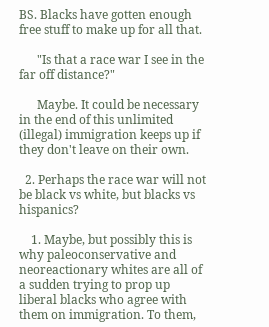BS. Blacks have gotten enough free stuff to make up for all that.

      "Is that a race war I see in the far off distance?"

      Maybe. It could be necessary in the end of this unlimited (illegal) immigration keeps up if they don't leave on their own.

  2. Perhaps the race war will not be black vs white, but blacks vs hispanics?

    1. Maybe, but possibly this is why paleoconservative and neoreactionary whites are all of a sudden trying to prop up liberal blacks who agree with them on immigration. To them,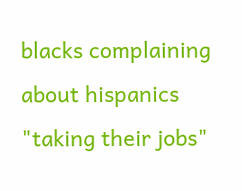blacks complaining about hispanics "taking their jobs"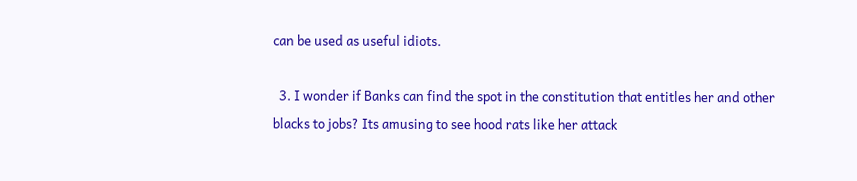can be used as useful idiots.

  3. I wonder if Banks can find the spot in the constitution that entitles her and other blacks to jobs? Its amusing to see hood rats like her attack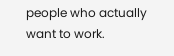people who actually want to work.